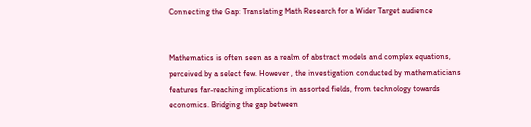Connecting the Gap: Translating Math Research for a Wider Target audience


Mathematics is often seen as a realm of abstract models and complex equations, perceived by a select few. However , the investigation conducted by mathematicians features far-reaching implications in assorted fields, from technology towards economics. Bridging the gap between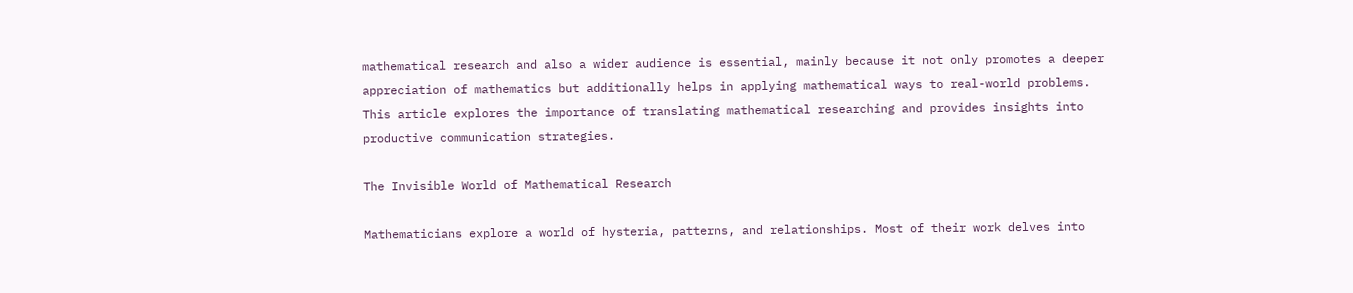mathematical research and also a wider audience is essential, mainly because it not only promotes a deeper appreciation of mathematics but additionally helps in applying mathematical ways to real-world problems. This article explores the importance of translating mathematical researching and provides insights into productive communication strategies.

The Invisible World of Mathematical Research

Mathematicians explore a world of hysteria, patterns, and relationships. Most of their work delves into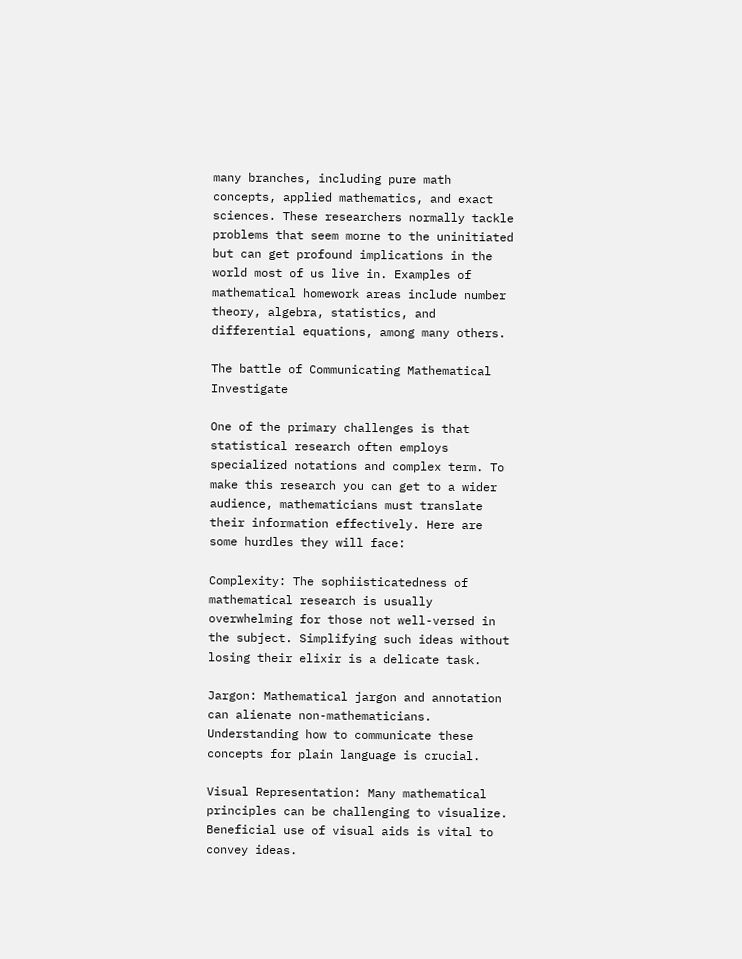many branches, including pure math concepts, applied mathematics, and exact sciences. These researchers normally tackle problems that seem morne to the uninitiated but can get profound implications in the world most of us live in. Examples of mathematical homework areas include number theory, algebra, statistics, and differential equations, among many others.

The battle of Communicating Mathematical Investigate

One of the primary challenges is that statistical research often employs specialized notations and complex term. To make this research you can get to a wider audience, mathematicians must translate their information effectively. Here are some hurdles they will face:

Complexity: The sophiisticatedness of mathematical research is usually overwhelming for those not well-versed in the subject. Simplifying such ideas without losing their elixir is a delicate task.

Jargon: Mathematical jargon and annotation can alienate non-mathematicians. Understanding how to communicate these concepts for plain language is crucial.

Visual Representation: Many mathematical principles can be challenging to visualize. Beneficial use of visual aids is vital to convey ideas.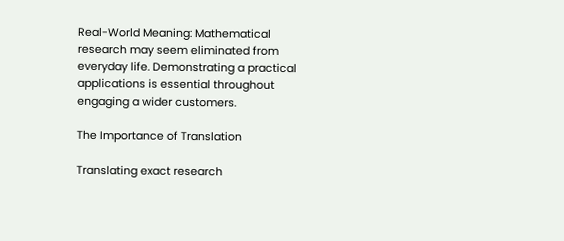Real-World Meaning: Mathematical research may seem eliminated from everyday life. Demonstrating a practical applications is essential throughout engaging a wider customers.

The Importance of Translation

Translating exact research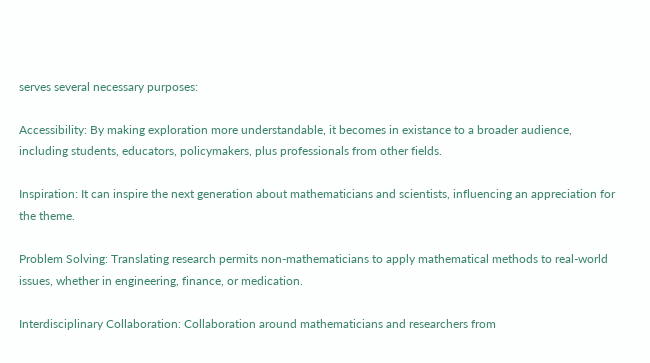serves several necessary purposes:

Accessibility: By making exploration more understandable, it becomes in existance to a broader audience, including students, educators, policymakers, plus professionals from other fields.

Inspiration: It can inspire the next generation about mathematicians and scientists, influencing an appreciation for the theme.

Problem Solving: Translating research permits non-mathematicians to apply mathematical methods to real-world issues, whether in engineering, finance, or medication.

Interdisciplinary Collaboration: Collaboration around mathematicians and researchers from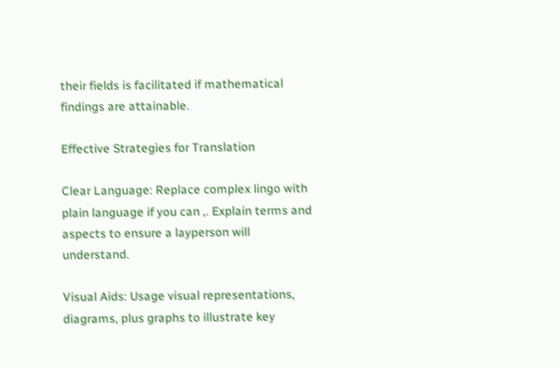their fields is facilitated if mathematical findings are attainable.

Effective Strategies for Translation

Clear Language: Replace complex lingo with plain language if you can ,. Explain terms and aspects to ensure a layperson will understand.

Visual Aids: Usage visual representations, diagrams, plus graphs to illustrate key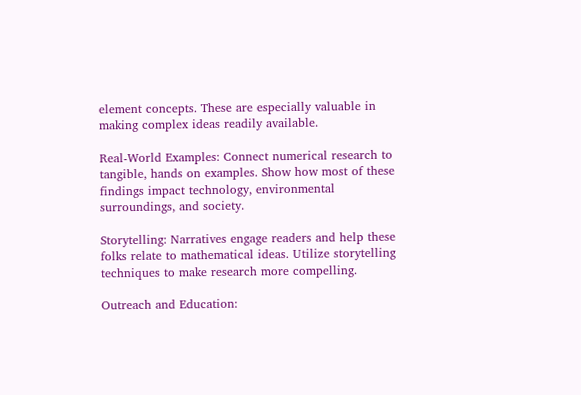element concepts. These are especially valuable in making complex ideas readily available.

Real-World Examples: Connect numerical research to tangible, hands on examples. Show how most of these findings impact technology, environmental surroundings, and society.

Storytelling: Narratives engage readers and help these folks relate to mathematical ideas. Utilize storytelling techniques to make research more compelling.

Outreach and Education: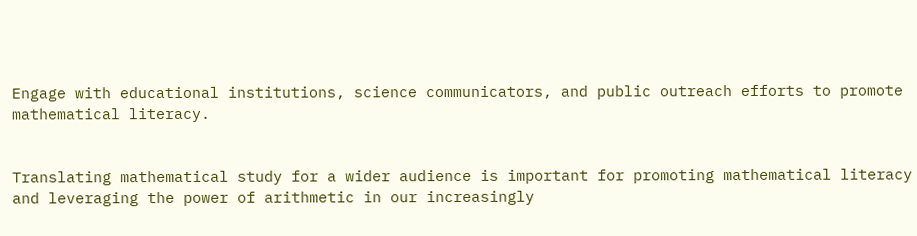Engage with educational institutions, science communicators, and public outreach efforts to promote mathematical literacy.


Translating mathematical study for a wider audience is important for promoting mathematical literacy and leveraging the power of arithmetic in our increasingly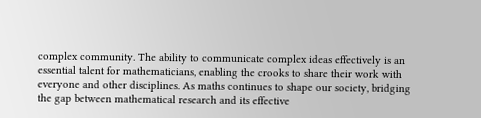complex community. The ability to communicate complex ideas effectively is an essential talent for mathematicians, enabling the crooks to share their work with everyone and other disciplines. As maths continues to shape our society, bridging the gap between mathematical research and its effective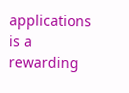applications is a rewarding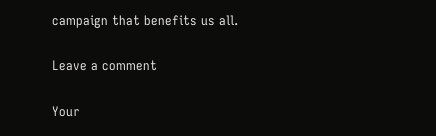campaign that benefits us all.

Leave a comment

Your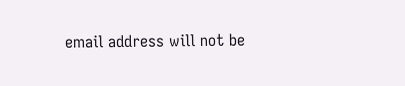email address will not be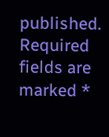published. Required fields are marked *